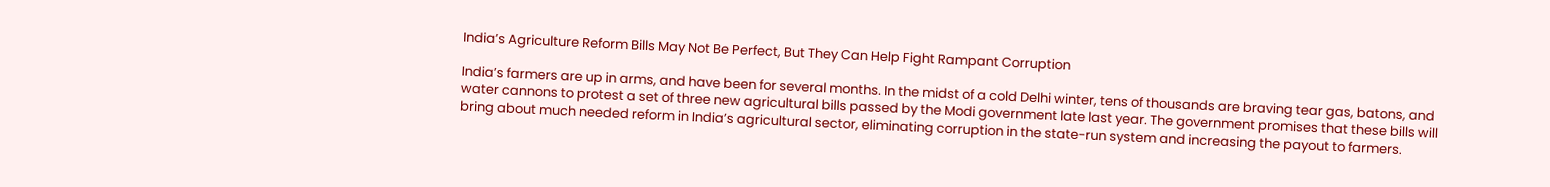India’s Agriculture Reform Bills May Not Be Perfect, But They Can Help Fight Rampant Corruption

India’s farmers are up in arms, and have been for several months. In the midst of a cold Delhi winter, tens of thousands are braving tear gas, batons, and water cannons to protest a set of three new agricultural bills passed by the Modi government late last year. The government promises that these bills will bring about much needed reform in India’s agricultural sector, eliminating corruption in the state-run system and increasing the payout to farmers.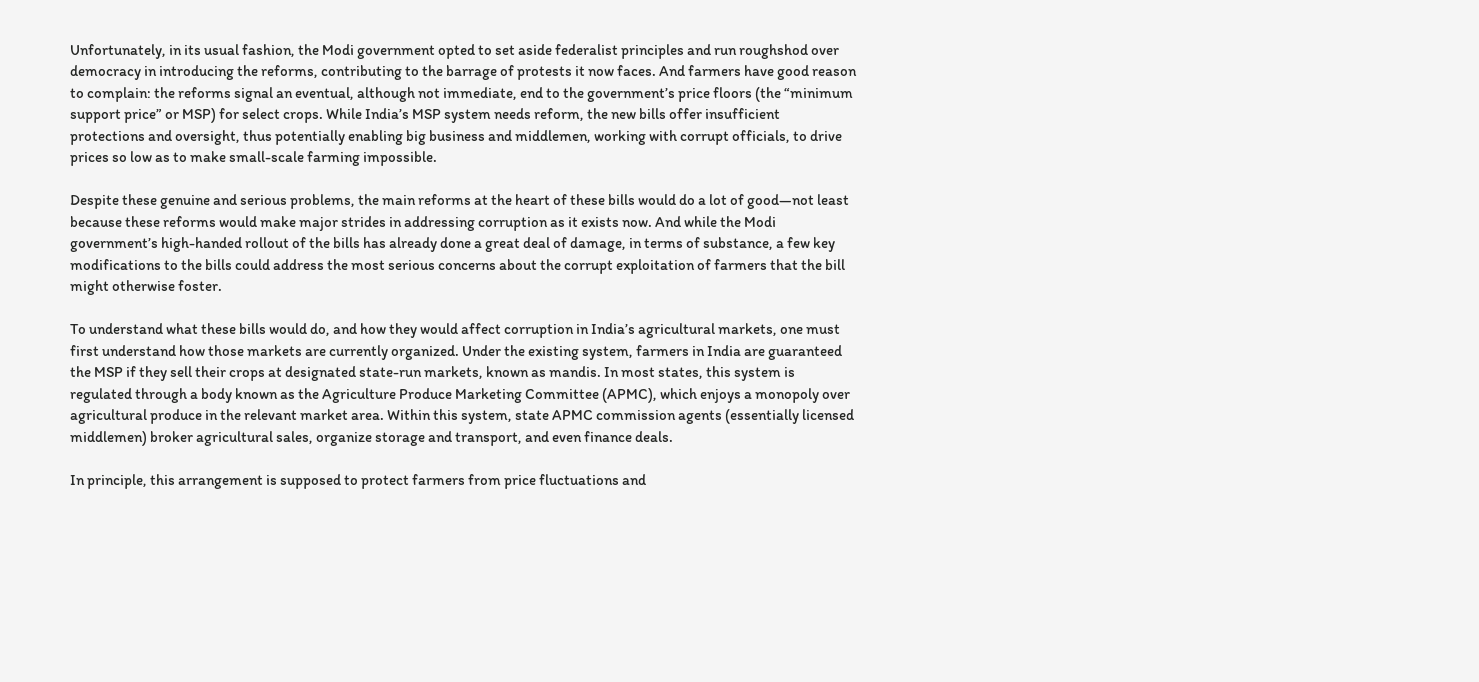Unfortunately, in its usual fashion, the Modi government opted to set aside federalist principles and run roughshod over democracy in introducing the reforms, contributing to the barrage of protests it now faces. And farmers have good reason to complain: the reforms signal an eventual, although not immediate, end to the government’s price floors (the “minimum support price” or MSP) for select crops. While India’s MSP system needs reform, the new bills offer insufficient protections and oversight, thus potentially enabling big business and middlemen, working with corrupt officials, to drive prices so low as to make small-scale farming impossible.

Despite these genuine and serious problems, the main reforms at the heart of these bills would do a lot of good—not least because these reforms would make major strides in addressing corruption as it exists now. And while the Modi government’s high-handed rollout of the bills has already done a great deal of damage, in terms of substance, a few key modifications to the bills could address the most serious concerns about the corrupt exploitation of farmers that the bill might otherwise foster.

To understand what these bills would do, and how they would affect corruption in India’s agricultural markets, one must first understand how those markets are currently organized. Under the existing system, farmers in India are guaranteed the MSP if they sell their crops at designated state-run markets, known as mandis. In most states, this system is regulated through a body known as the Agriculture Produce Marketing Committee (APMC), which enjoys a monopoly over agricultural produce in the relevant market area. Within this system, state APMC commission agents (essentially licensed middlemen) broker agricultural sales, organize storage and transport, and even finance deals.

In principle, this arrangement is supposed to protect farmers from price fluctuations and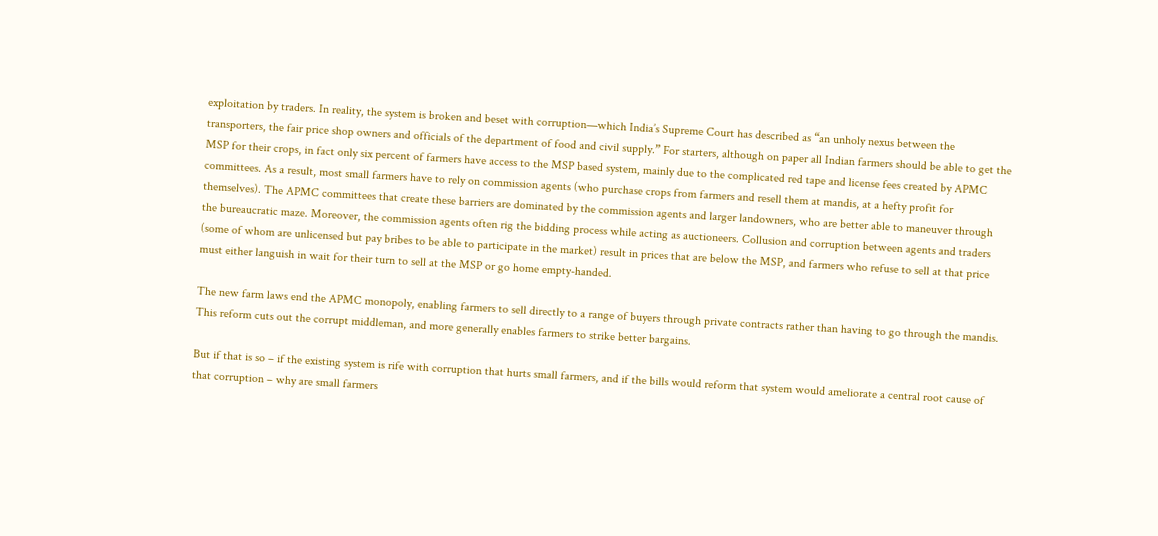exploitation by traders. In reality, the system is broken and beset with corruption—which India’s Supreme Court has described as “an unholy nexus between the transporters, the fair price shop owners and officials of the department of food and civil supply.” For starters, although on paper all Indian farmers should be able to get the MSP for their crops, in fact only six percent of farmers have access to the MSP based system, mainly due to the complicated red tape and license fees created by APMC committees. As a result, most small farmers have to rely on commission agents (who purchase crops from farmers and resell them at mandis, at a hefty profit for themselves). The APMC committees that create these barriers are dominated by the commission agents and larger landowners, who are better able to maneuver through the bureaucratic maze. Moreover, the commission agents often rig the bidding process while acting as auctioneers. Collusion and corruption between agents and traders (some of whom are unlicensed but pay bribes to be able to participate in the market) result in prices that are below the MSP, and farmers who refuse to sell at that price must either languish in wait for their turn to sell at the MSP or go home empty-handed.

The new farm laws end the APMC monopoly, enabling farmers to sell directly to a range of buyers through private contracts rather than having to go through the mandis. This reform cuts out the corrupt middleman, and more generally enables farmers to strike better bargains.

But if that is so – if the existing system is rife with corruption that hurts small farmers, and if the bills would reform that system would ameliorate a central root cause of that corruption – why are small farmers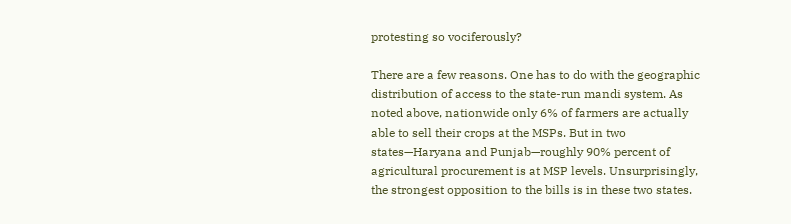protesting so vociferously?

There are a few reasons. One has to do with the geographic distribution of access to the state-run mandi system. As noted above, nationwide only 6% of farmers are actually able to sell their crops at the MSPs. But in two states—Haryana and Punjab—roughly 90% percent of agricultural procurement is at MSP levels. Unsurprisingly, the strongest opposition to the bills is in these two states.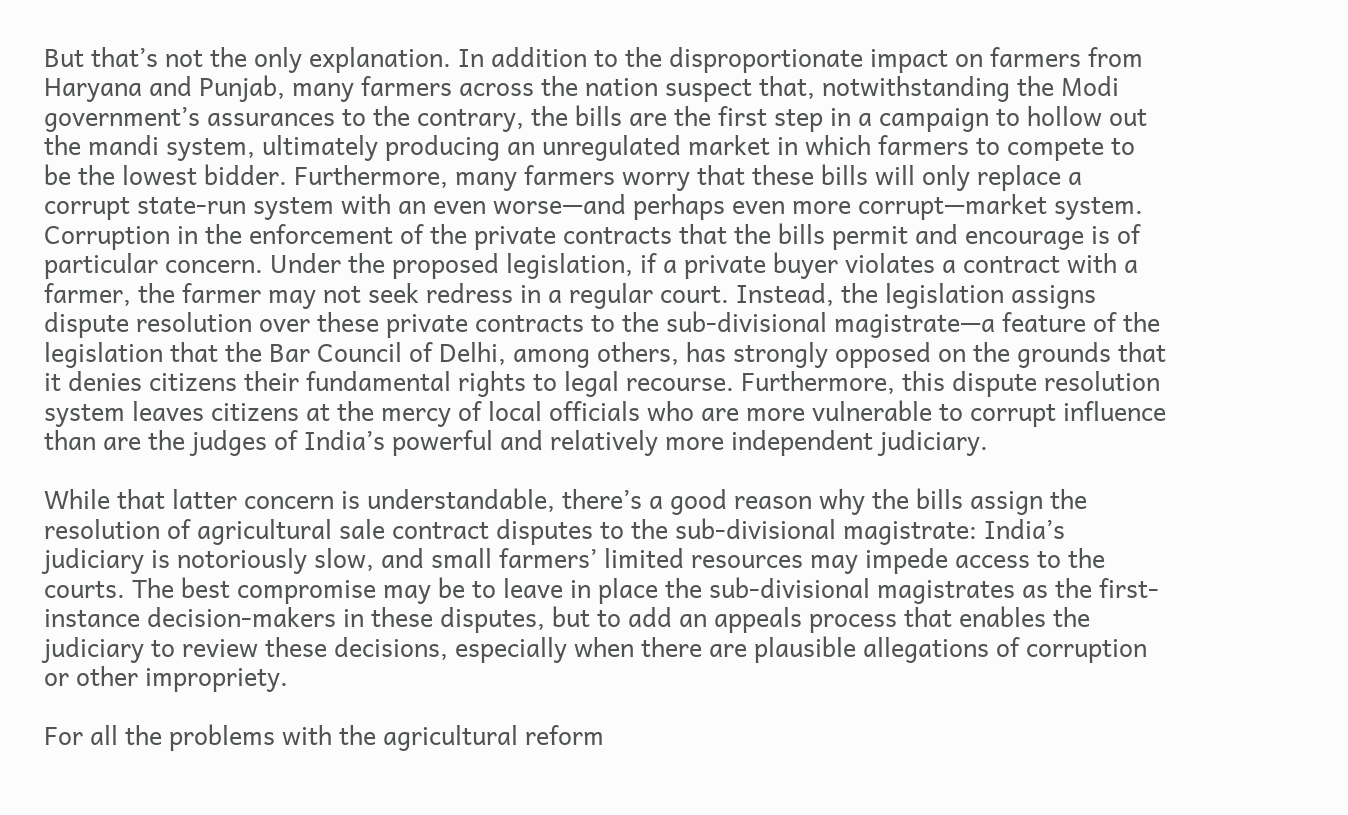But that’s not the only explanation. In addition to the disproportionate impact on farmers from Haryana and Punjab, many farmers across the nation suspect that, notwithstanding the Modi government’s assurances to the contrary, the bills are the first step in a campaign to hollow out the mandi system, ultimately producing an unregulated market in which farmers to compete to be the lowest bidder. Furthermore, many farmers worry that these bills will only replace a corrupt state-run system with an even worse—and perhaps even more corrupt—market system. Corruption in the enforcement of the private contracts that the bills permit and encourage is of particular concern. Under the proposed legislation, if a private buyer violates a contract with a farmer, the farmer may not seek redress in a regular court. Instead, the legislation assigns dispute resolution over these private contracts to the sub-divisional magistrate—a feature of the legislation that the Bar Council of Delhi, among others, has strongly opposed on the grounds that it denies citizens their fundamental rights to legal recourse. Furthermore, this dispute resolution system leaves citizens at the mercy of local officials who are more vulnerable to corrupt influence than are the judges of India’s powerful and relatively more independent judiciary.

While that latter concern is understandable, there’s a good reason why the bills assign the resolution of agricultural sale contract disputes to the sub-divisional magistrate: India’s judiciary is notoriously slow, and small farmers’ limited resources may impede access to the courts. The best compromise may be to leave in place the sub-divisional magistrates as the first-instance decision-makers in these disputes, but to add an appeals process that enables the judiciary to review these decisions, especially when there are plausible allegations of corruption or other impropriety.

For all the problems with the agricultural reform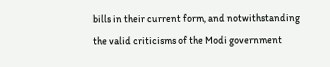bills in their current form, and notwithstanding the valid criticisms of the Modi government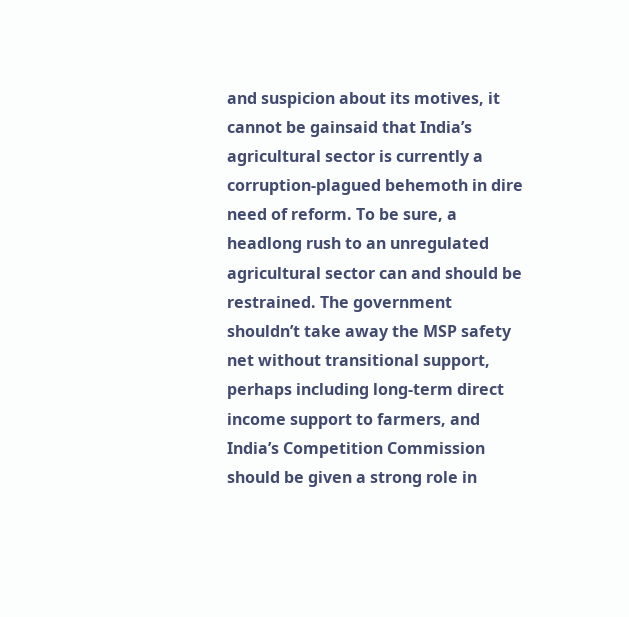and suspicion about its motives, it cannot be gainsaid that India’s agricultural sector is currently a corruption-plagued behemoth in dire need of reform. To be sure, a headlong rush to an unregulated agricultural sector can and should be restrained. The government shouldn’t take away the MSP safety net without transitional support, perhaps including long-term direct income support to farmers, and India’s Competition Commission should be given a strong role in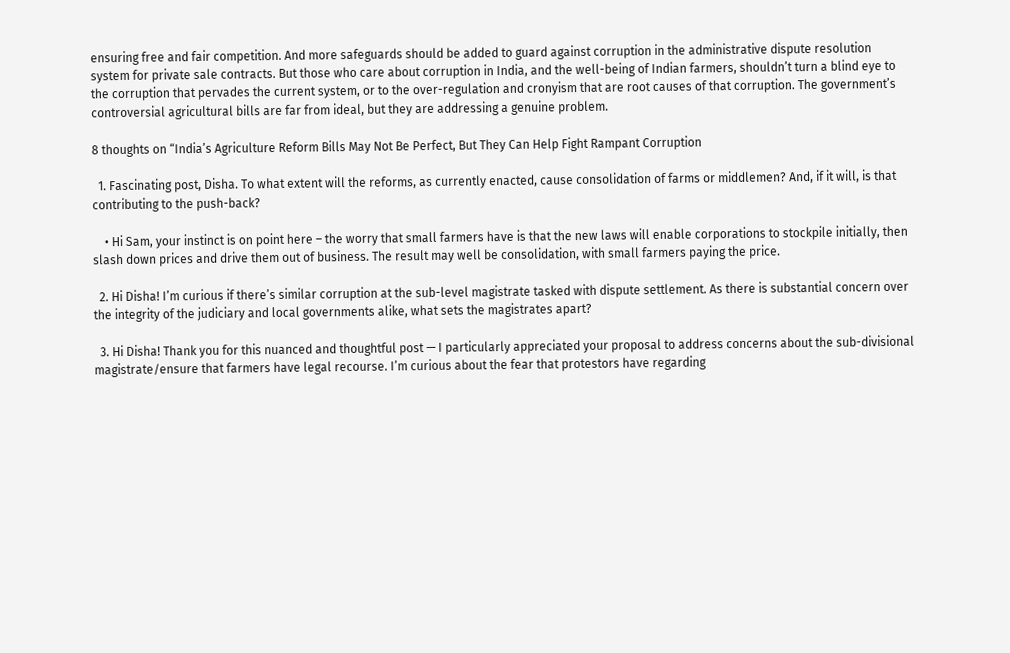ensuring free and fair competition. And more safeguards should be added to guard against corruption in the administrative dispute resolution system for private sale contracts. But those who care about corruption in India, and the well-being of Indian farmers, shouldn’t turn a blind eye to the corruption that pervades the current system, or to the over-regulation and cronyism that are root causes of that corruption. The government’s controversial agricultural bills are far from ideal, but they are addressing a genuine problem.

8 thoughts on “India’s Agriculture Reform Bills May Not Be Perfect, But They Can Help Fight Rampant Corruption

  1. Fascinating post, Disha. To what extent will the reforms, as currently enacted, cause consolidation of farms or middlemen? And, if it will, is that contributing to the push-back?

    • Hi Sam, your instinct is on point here – the worry that small farmers have is that the new laws will enable corporations to stockpile initially, then slash down prices and drive them out of business. The result may well be consolidation, with small farmers paying the price.

  2. Hi Disha! I’m curious if there’s similar corruption at the sub-level magistrate tasked with dispute settlement. As there is substantial concern over the integrity of the judiciary and local governments alike, what sets the magistrates apart?

  3. Hi Disha! Thank you for this nuanced and thoughtful post — I particularly appreciated your proposal to address concerns about the sub-divisional magistrate/ensure that farmers have legal recourse. I’m curious about the fear that protestors have regarding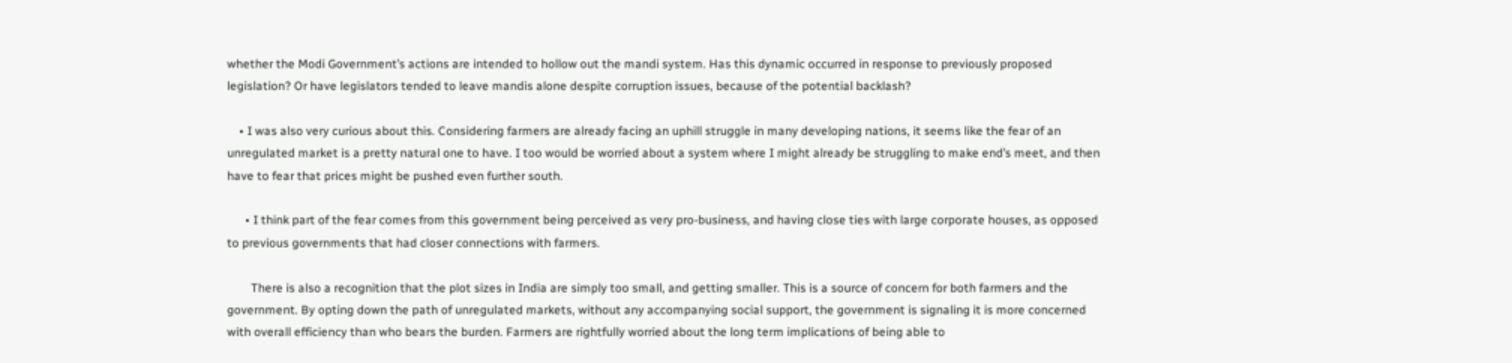whether the Modi Government’s actions are intended to hollow out the mandi system. Has this dynamic occurred in response to previously proposed legislation? Or have legislators tended to leave mandis alone despite corruption issues, because of the potential backlash?

    • I was also very curious about this. Considering farmers are already facing an uphill struggle in many developing nations, it seems like the fear of an unregulated market is a pretty natural one to have. I too would be worried about a system where I might already be struggling to make end’s meet, and then have to fear that prices might be pushed even further south.

      • I think part of the fear comes from this government being perceived as very pro-business, and having close ties with large corporate houses, as opposed to previous governments that had closer connections with farmers.

        There is also a recognition that the plot sizes in India are simply too small, and getting smaller. This is a source of concern for both farmers and the government. By opting down the path of unregulated markets, without any accompanying social support, the government is signaling it is more concerned with overall efficiency than who bears the burden. Farmers are rightfully worried about the long term implications of being able to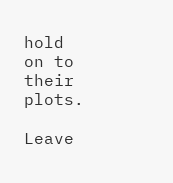hold on to their plots.

Leave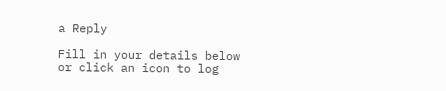a Reply

Fill in your details below or click an icon to log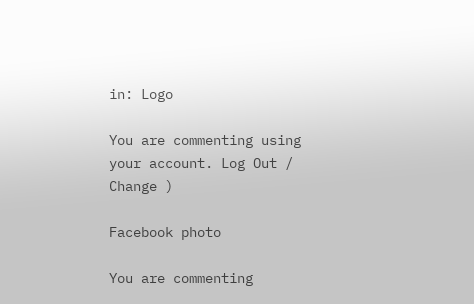in: Logo

You are commenting using your account. Log Out /  Change )

Facebook photo

You are commenting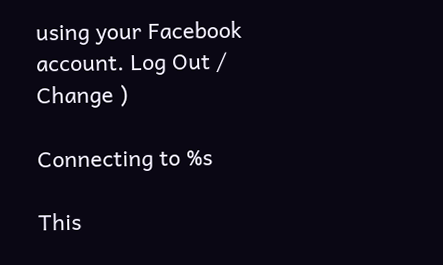using your Facebook account. Log Out /  Change )

Connecting to %s

This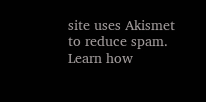site uses Akismet to reduce spam. Learn how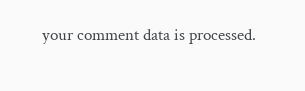your comment data is processed.